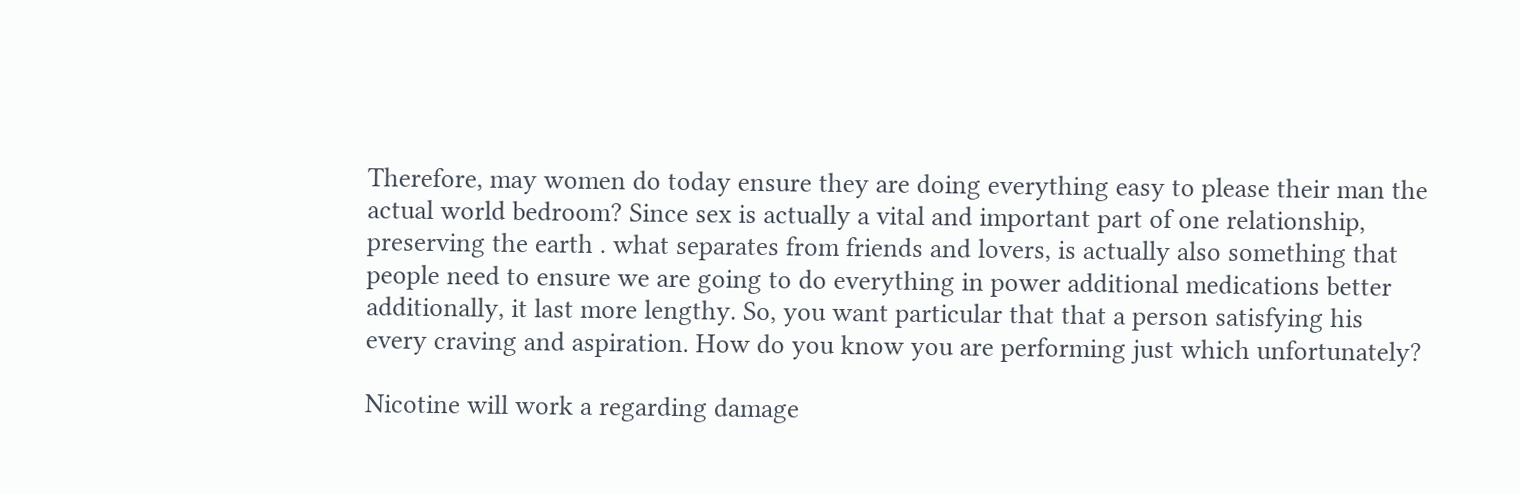Therefore, may women do today ensure they are doing everything easy to please their man the actual world bedroom? Since sex is actually a vital and important part of one relationship, preserving the earth . what separates from friends and lovers, is actually also something that people need to ensure we are going to do everything in power additional medications better additionally, it last more lengthy. So, you want particular that that a person satisfying his every craving and aspiration. How do you know you are performing just which unfortunately?

Nicotine will work a regarding damage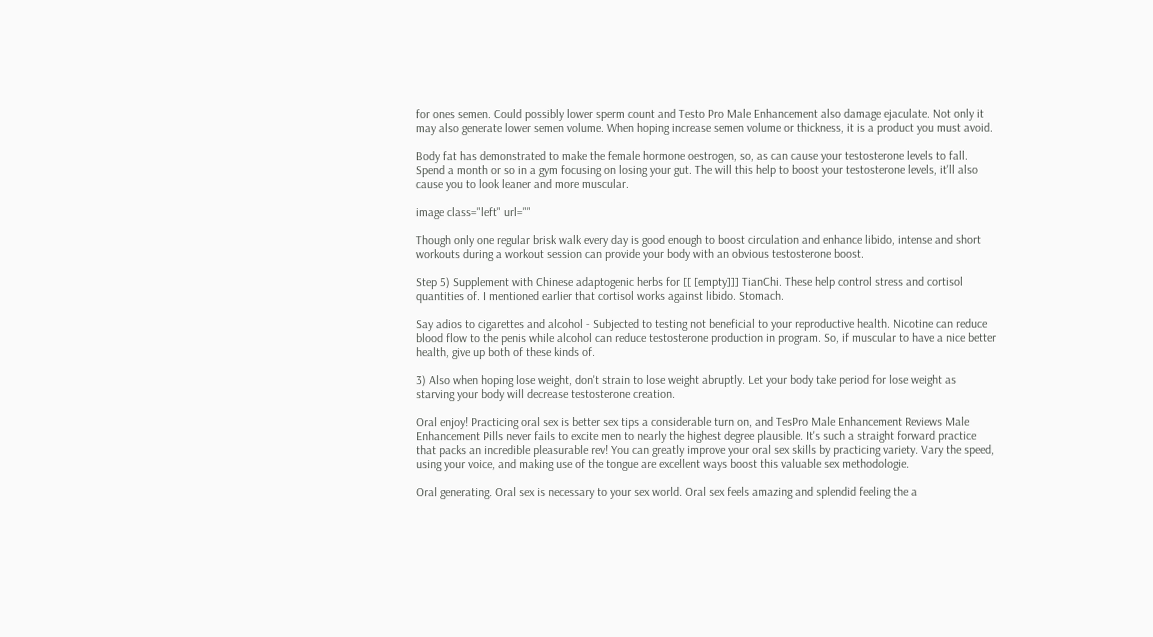for ones semen. Could possibly lower sperm count and Testo Pro Male Enhancement also damage ejaculate. Not only it may also generate lower semen volume. When hoping increase semen volume or thickness, it is a product you must avoid.

Body fat has demonstrated to make the female hormone oestrogen, so, as can cause your testosterone levels to fall. Spend a month or so in a gym focusing on losing your gut. The will this help to boost your testosterone levels, it'll also cause you to look leaner and more muscular.

image class="left" url=""

Though only one regular brisk walk every day is good enough to boost circulation and enhance libido, intense and short workouts during a workout session can provide your body with an obvious testosterone boost.

Step 5) Supplement with Chinese adaptogenic herbs for [[ [empty]]] TianChi. These help control stress and cortisol quantities of. I mentioned earlier that cortisol works against libido. Stomach.

Say adios to cigarettes and alcohol - Subjected to testing not beneficial to your reproductive health. Nicotine can reduce blood flow to the penis while alcohol can reduce testosterone production in program. So, if muscular to have a nice better health, give up both of these kinds of.

3) Also when hoping lose weight, don't strain to lose weight abruptly. Let your body take period for lose weight as starving your body will decrease testosterone creation.

Oral enjoy! Practicing oral sex is better sex tips a considerable turn on, and TesPro Male Enhancement Reviews Male Enhancement Pills never fails to excite men to nearly the highest degree plausible. It's such a straight forward practice that packs an incredible pleasurable rev! You can greatly improve your oral sex skills by practicing variety. Vary the speed, using your voice, and making use of the tongue are excellent ways boost this valuable sex methodologie.

Oral generating. Oral sex is necessary to your sex world. Oral sex feels amazing and splendid feeling the a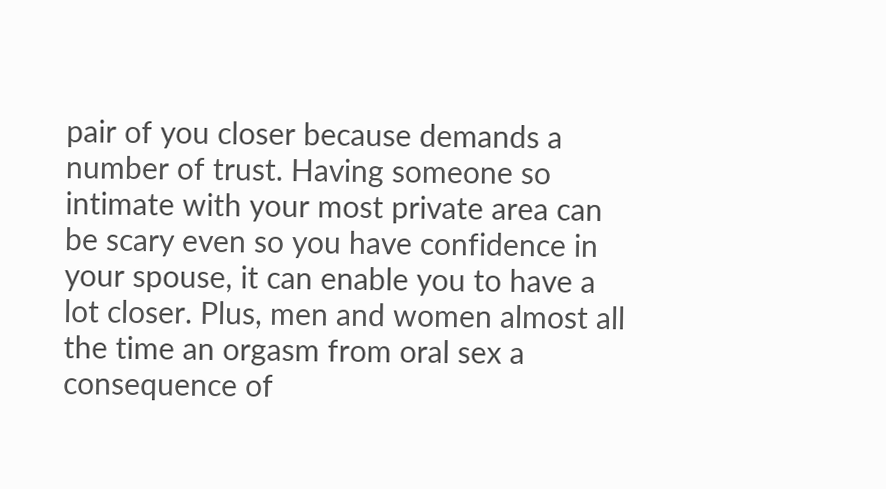pair of you closer because demands a number of trust. Having someone so intimate with your most private area can be scary even so you have confidence in your spouse, it can enable you to have a lot closer. Plus, men and women almost all the time an orgasm from oral sex a consequence of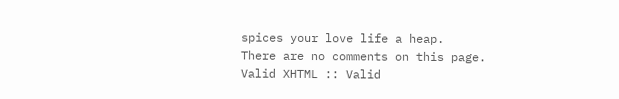spices your love life a heap.
There are no comments on this page.
Valid XHTML :: Valid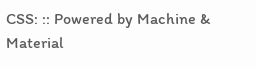CSS: :: Powered by Machine & Material